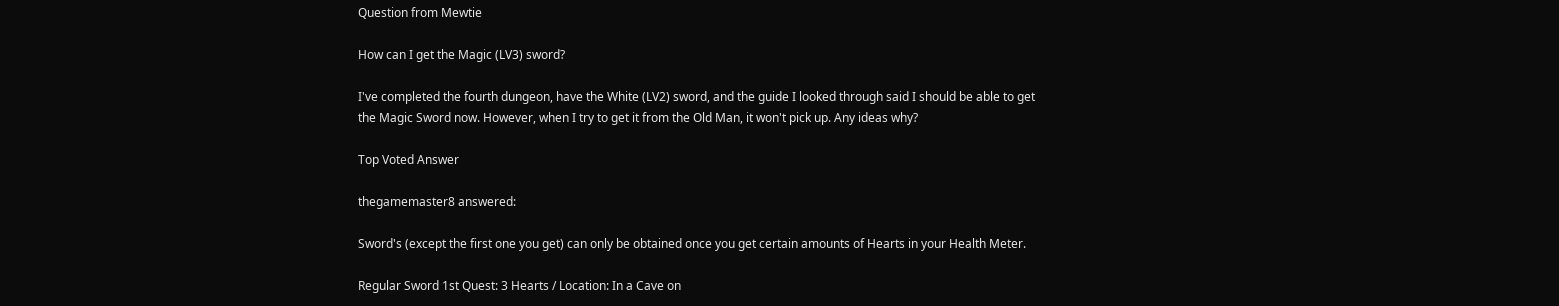Question from Mewtie

How can I get the Magic (LV3) sword?

I've completed the fourth dungeon, have the White (LV2) sword, and the guide I looked through said I should be able to get the Magic Sword now. However, when I try to get it from the Old Man, it won't pick up. Any ideas why?

Top Voted Answer

thegamemaster8 answered:

Sword's (except the first one you get) can only be obtained once you get certain amounts of Hearts in your Health Meter.

Regular Sword 1st Quest: 3 Hearts / Location: In a Cave on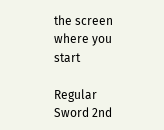the screen where you start

Regular Sword 2nd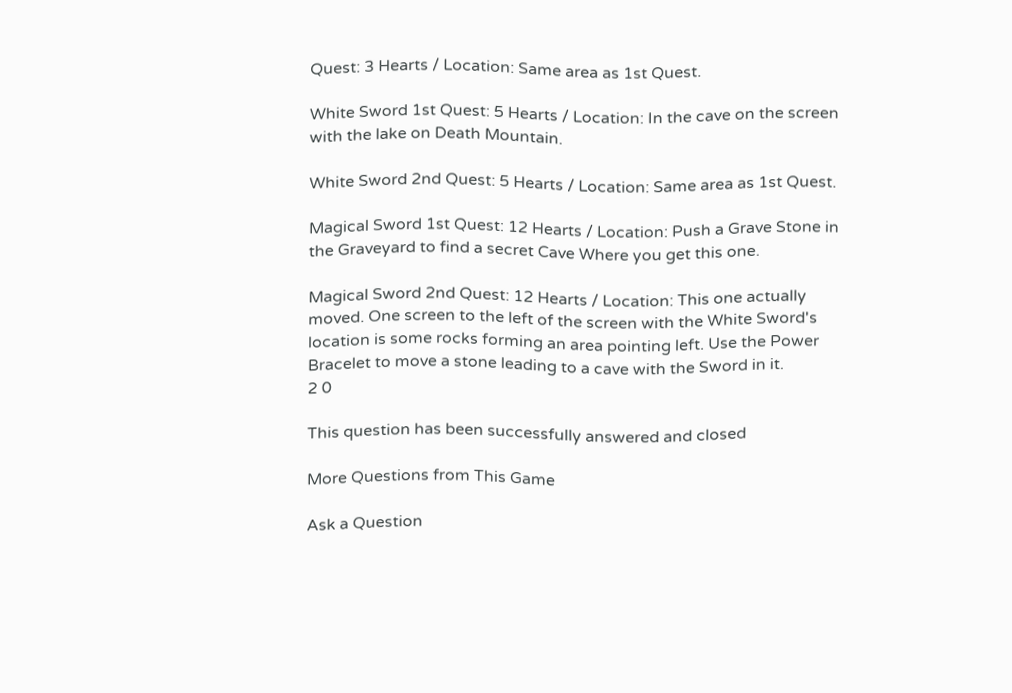Quest: 3 Hearts / Location: Same area as 1st Quest.

White Sword 1st Quest: 5 Hearts / Location: In the cave on the screen with the lake on Death Mountain.

White Sword 2nd Quest: 5 Hearts / Location: Same area as 1st Quest.

Magical Sword 1st Quest: 12 Hearts / Location: Push a Grave Stone in the Graveyard to find a secret Cave Where you get this one.

Magical Sword 2nd Quest: 12 Hearts / Location: This one actually moved. One screen to the left of the screen with the White Sword's location is some rocks forming an area pointing left. Use the Power Bracelet to move a stone leading to a cave with the Sword in it.
2 0

This question has been successfully answered and closed

More Questions from This Game

Ask a Question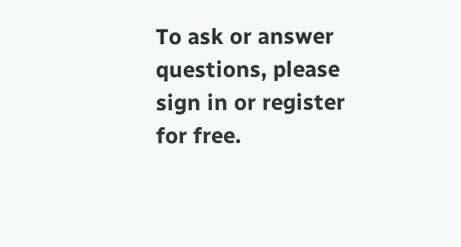To ask or answer questions, please sign in or register for free.